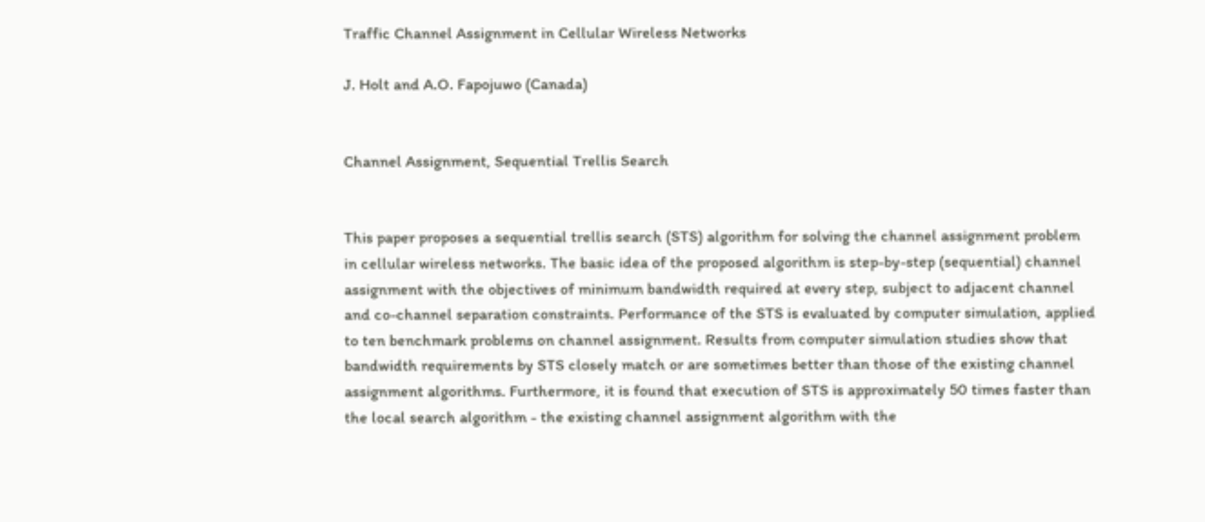Traffic Channel Assignment in Cellular Wireless Networks

J. Holt and A.O. Fapojuwo (Canada)


Channel Assignment, Sequential Trellis Search


This paper proposes a sequential trellis search (STS) algorithm for solving the channel assignment problem in cellular wireless networks. The basic idea of the proposed algorithm is step-by-step (sequential) channel assignment with the objectives of minimum bandwidth required at every step, subject to adjacent channel and co-channel separation constraints. Performance of the STS is evaluated by computer simulation, applied to ten benchmark problems on channel assignment. Results from computer simulation studies show that bandwidth requirements by STS closely match or are sometimes better than those of the existing channel assignment algorithms. Furthermore, it is found that execution of STS is approximately 50 times faster than the local search algorithm - the existing channel assignment algorithm with the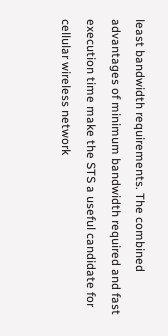least bandwidth requirements. The combined advantages of minimum bandwidth required and fast execution time make the STS a useful candidate for cellular wireless network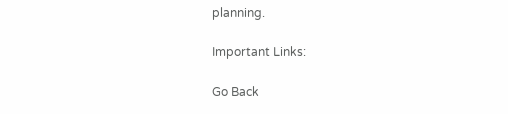planning.

Important Links:

Go Back